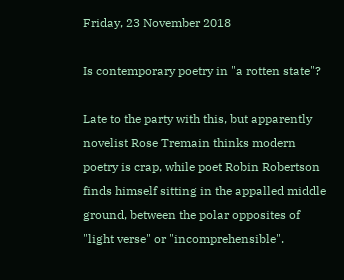Friday, 23 November 2018

Is contemporary poetry in "a rotten state"?

Late to the party with this, but apparently novelist Rose Tremain thinks modern poetry is crap, while poet Robin Robertson finds himself sitting in the appalled middle ground, between the polar opposites of "light verse" or "incomprehensible".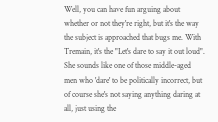Well, you can have fun arguing about whether or not they're right, but it's the way the subject is approached that bugs me. With Tremain, it's the "Let's dare to say it out loud". She sounds like one of those middle-aged men who 'dare' to be politically incorrect, but of course she's not saying anything daring at all, just using the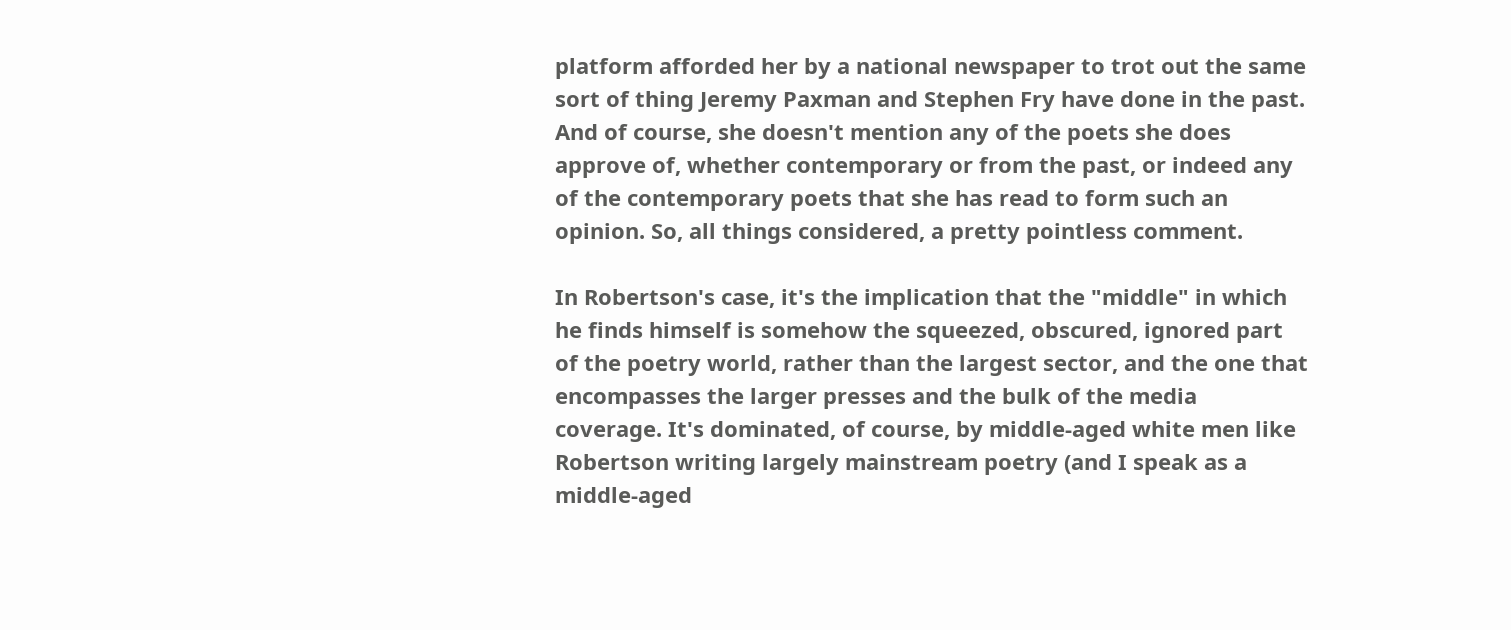platform afforded her by a national newspaper to trot out the same sort of thing Jeremy Paxman and Stephen Fry have done in the past. And of course, she doesn't mention any of the poets she does approve of, whether contemporary or from the past, or indeed any of the contemporary poets that she has read to form such an opinion. So, all things considered, a pretty pointless comment.

In Robertson's case, it's the implication that the "middle" in which he finds himself is somehow the squeezed, obscured, ignored part of the poetry world, rather than the largest sector, and the one that encompasses the larger presses and the bulk of the media coverage. It's dominated, of course, by middle-aged white men like Robertson writing largely mainstream poetry (and I speak as a middle-aged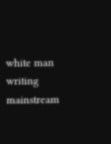white man writing mainstream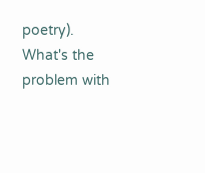poetry). What's the problem with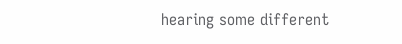hearing some different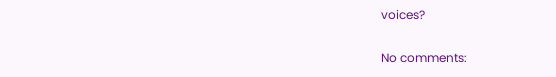voices?

No comments: